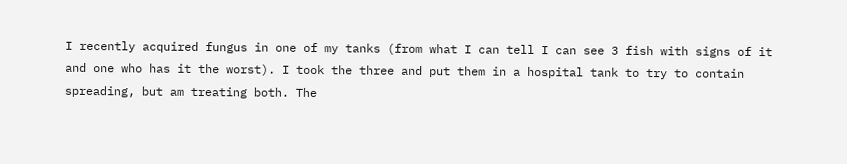I recently acquired fungus in one of my tanks (from what I can tell I can see 3 fish with signs of it and one who has it the worst). I took the three and put them in a hospital tank to try to contain spreading, but am treating both. The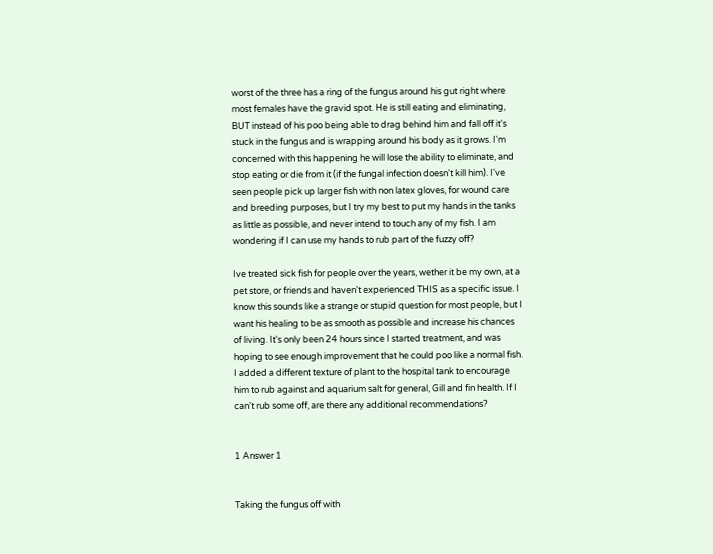worst of the three has a ring of the fungus around his gut right where most females have the gravid spot. He is still eating and eliminating, BUT instead of his poo being able to drag behind him and fall off it's stuck in the fungus and is wrapping around his body as it grows. I'm concerned with this happening he will lose the ability to eliminate, and stop eating or die from it (if the fungal infection doesn't kill him). I've seen people pick up larger fish with non latex gloves, for wound care and breeding purposes, but I try my best to put my hands in the tanks as little as possible, and never intend to touch any of my fish. I am wondering if I can use my hands to rub part of the fuzzy off?

Ive treated sick fish for people over the years, wether it be my own, at a pet store, or friends and haven't experienced THIS as a specific issue. I know this sounds like a strange or stupid question for most people, but I want his healing to be as smooth as possible and increase his chances of living. It's only been 24 hours since I started treatment, and was hoping to see enough improvement that he could poo like a normal fish. I added a different texture of plant to the hospital tank to encourage him to rub against and aquarium salt for general, Gill and fin health. If I can't rub some off, are there any additional recommendations?


1 Answer 1


Taking the fungus off with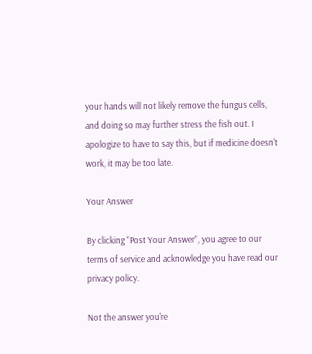your hands will not likely remove the fungus cells, and doing so may further stress the fish out. I apologize to have to say this, but if medicine doesn't work, it may be too late.

Your Answer

By clicking “Post Your Answer”, you agree to our terms of service and acknowledge you have read our privacy policy.

Not the answer you're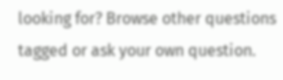looking for? Browse other questions tagged or ask your own question.